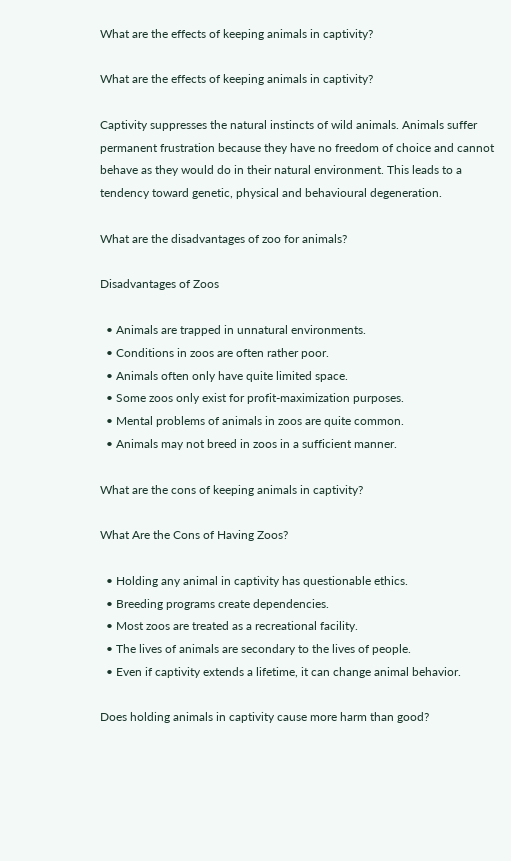What are the effects of keeping animals in captivity?

What are the effects of keeping animals in captivity?

Captivity suppresses the natural instincts of wild animals. Animals suffer permanent frustration because they have no freedom of choice and cannot behave as they would do in their natural environment. This leads to a tendency toward genetic, physical and behavioural degeneration.

What are the disadvantages of zoo for animals?

Disadvantages of Zoos

  • Animals are trapped in unnatural environments.
  • Conditions in zoos are often rather poor.
  • Animals often only have quite limited space.
  • Some zoos only exist for profit-maximization purposes.
  • Mental problems of animals in zoos are quite common.
  • Animals may not breed in zoos in a sufficient manner.

What are the cons of keeping animals in captivity?

What Are the Cons of Having Zoos?

  • Holding any animal in captivity has questionable ethics.
  • Breeding programs create dependencies.
  • Most zoos are treated as a recreational facility.
  • The lives of animals are secondary to the lives of people.
  • Even if captivity extends a lifetime, it can change animal behavior.

Does holding animals in captivity cause more harm than good?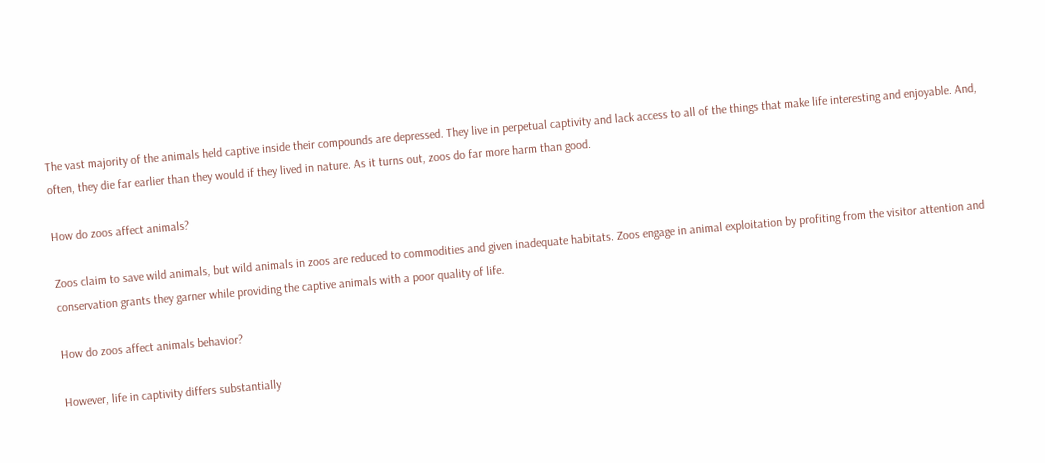The vast majority of the animals held captive inside their compounds are depressed. They live in perpetual captivity and lack access to all of the things that make life interesting and enjoyable. And, often, they die far earlier than they would if they lived in nature. As it turns out, zoos do far more harm than good.

How do zoos affect animals?

Zoos claim to save wild animals, but wild animals in zoos are reduced to commodities and given inadequate habitats. Zoos engage in animal exploitation by profiting from the visitor attention and conservation grants they garner while providing the captive animals with a poor quality of life.

How do zoos affect animals behavior?

However, life in captivity differs substantially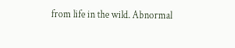from life in the wild. Abnormal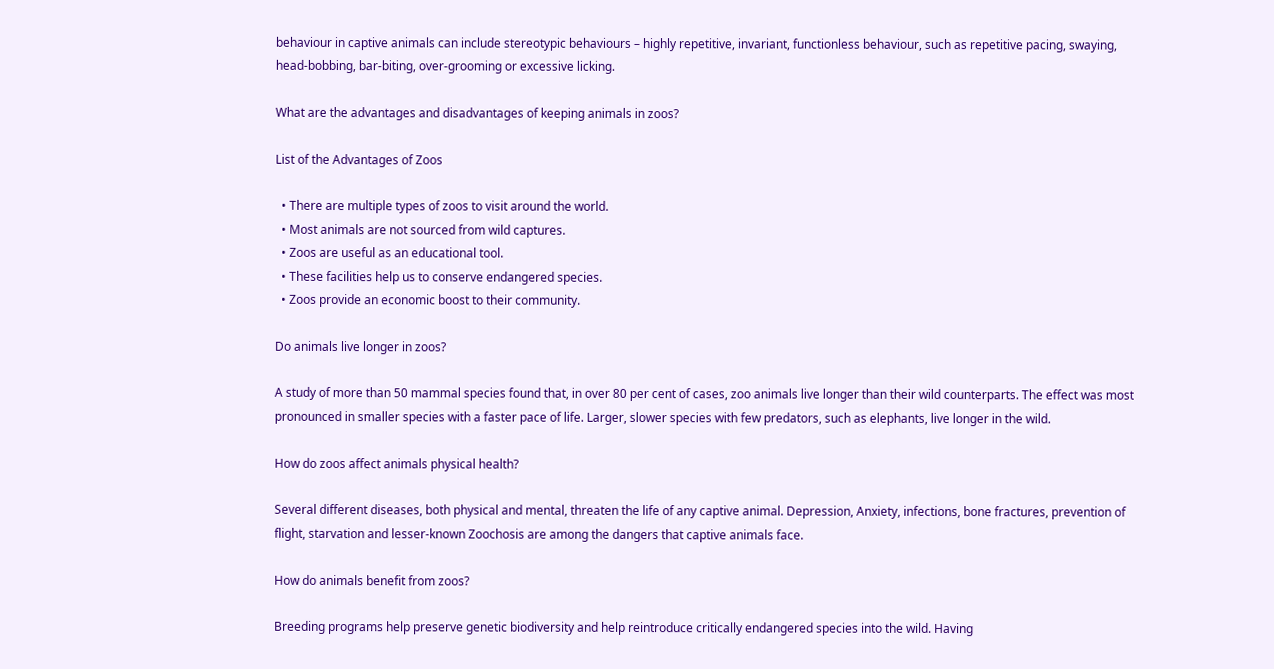behaviour in captive animals can include stereotypic behaviours – highly repetitive, invariant, functionless behaviour, such as repetitive pacing, swaying, head-bobbing, bar-biting, over-grooming or excessive licking.

What are the advantages and disadvantages of keeping animals in zoos?

List of the Advantages of Zoos

  • There are multiple types of zoos to visit around the world.
  • Most animals are not sourced from wild captures.
  • Zoos are useful as an educational tool.
  • These facilities help us to conserve endangered species.
  • Zoos provide an economic boost to their community.

Do animals live longer in zoos?

A study of more than 50 mammal species found that, in over 80 per cent of cases, zoo animals live longer than their wild counterparts. The effect was most pronounced in smaller species with a faster pace of life. Larger, slower species with few predators, such as elephants, live longer in the wild.

How do zoos affect animals physical health?

Several different diseases, both physical and mental, threaten the life of any captive animal. Depression, Anxiety, infections, bone fractures, prevention of flight, starvation and lesser-known Zoochosis are among the dangers that captive animals face.

How do animals benefit from zoos?

Breeding programs help preserve genetic biodiversity and help reintroduce critically endangered species into the wild. Having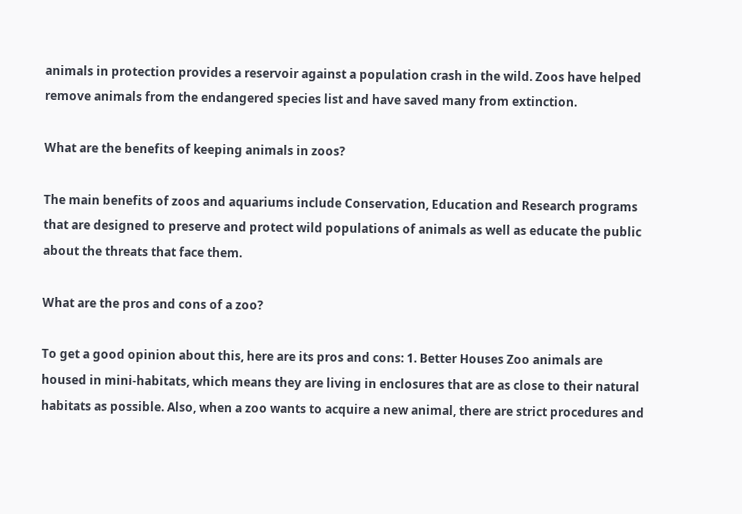animals in protection provides a reservoir against a population crash in the wild. Zoos have helped remove animals from the endangered species list and have saved many from extinction.

What are the benefits of keeping animals in zoos?

The main benefits of zoos and aquariums include Conservation, Education and Research programs that are designed to preserve and protect wild populations of animals as well as educate the public about the threats that face them.

What are the pros and cons of a zoo?

To get a good opinion about this, here are its pros and cons: 1. Better Houses Zoo animals are housed in mini-habitats, which means they are living in enclosures that are as close to their natural habitats as possible. Also, when a zoo wants to acquire a new animal, there are strict procedures and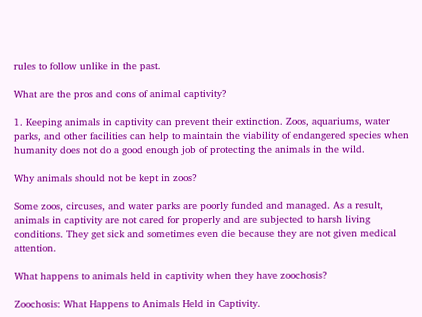rules to follow unlike in the past.

What are the pros and cons of animal captivity?

1. Keeping animals in captivity can prevent their extinction. Zoos, aquariums, water parks, and other facilities can help to maintain the viability of endangered species when humanity does not do a good enough job of protecting the animals in the wild.

Why animals should not be kept in zoos?

Some zoos, circuses, and water parks are poorly funded and managed. As a result, animals in captivity are not cared for properly and are subjected to harsh living conditions. They get sick and sometimes even die because they are not given medical attention.

What happens to animals held in captivity when they have zoochosis?

Zoochosis: What Happens to Animals Held in Captivity.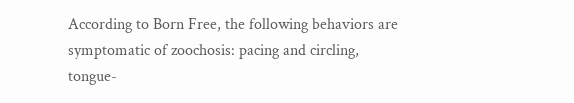According to Born Free, the following behaviors are symptomatic of zoochosis: pacing and circling, tongue-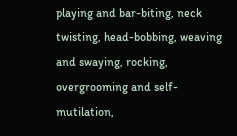playing and bar-biting, neck twisting, head-bobbing, weaving and swaying, rocking, overgrooming and self-mutilation,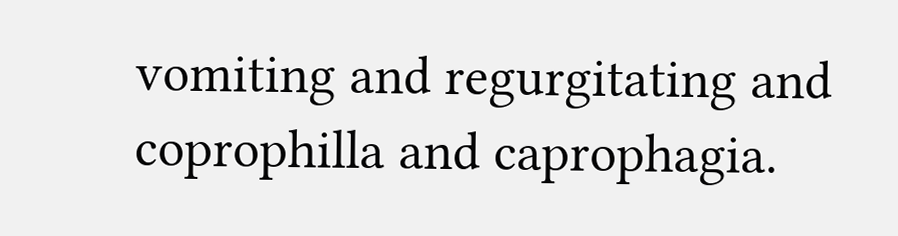vomiting and regurgitating and coprophilla and caprophagia.